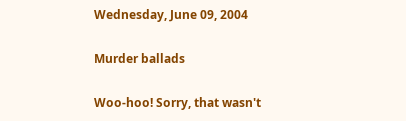Wednesday, June 09, 2004

Murder ballads

Woo-hoo! Sorry, that wasn't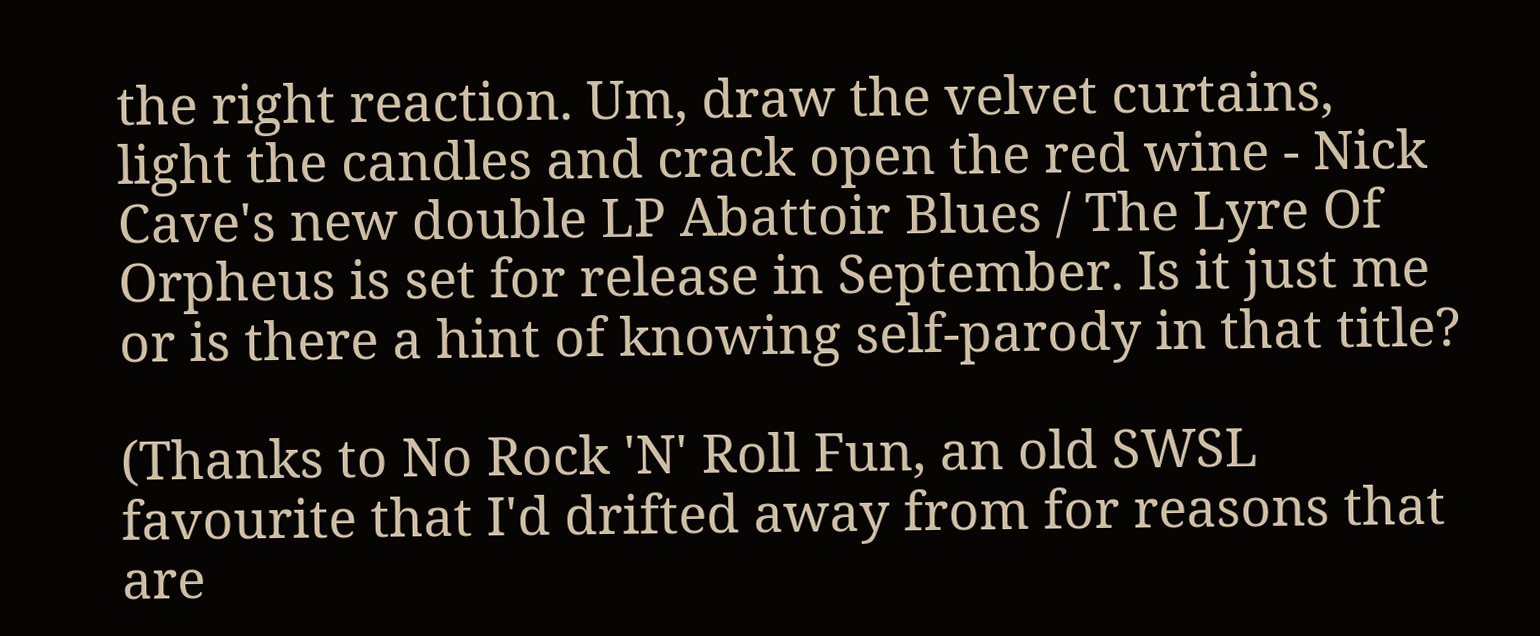the right reaction. Um, draw the velvet curtains, light the candles and crack open the red wine - Nick Cave's new double LP Abattoir Blues / The Lyre Of Orpheus is set for release in September. Is it just me or is there a hint of knowing self-parody in that title?

(Thanks to No Rock 'N' Roll Fun, an old SWSL favourite that I'd drifted away from for reasons that are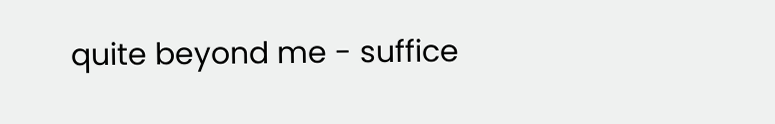quite beyond me - suffice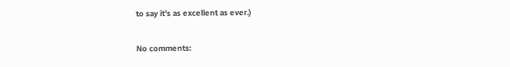to say it's as excellent as ever.)

No comments: